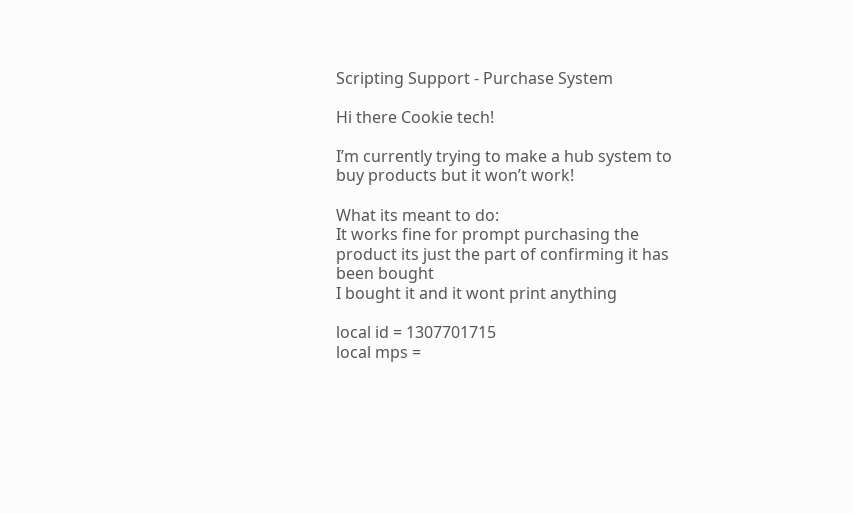Scripting Support - Purchase System

Hi there Cookie tech!

I’m currently trying to make a hub system to buy products but it won’t work!

What its meant to do:
It works fine for prompt purchasing the product its just the part of confirming it has been bought
I bought it and it wont print anything

local id = 1307701715
local mps =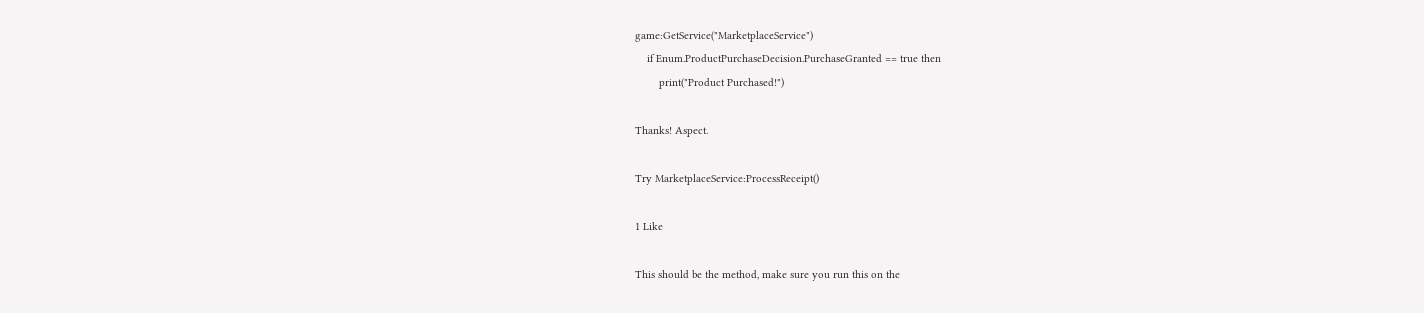game:GetService("MarketplaceService")
    if Enum.ProductPurchaseDecision.PurchaseGranted == true then
        print("Product Purchased!")

Thanks! Aspect.

Try MarketplaceService:ProcessReceipt()

1 Like

This should be the method, make sure you run this on the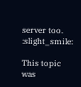server too. :slight_smile:

This topic was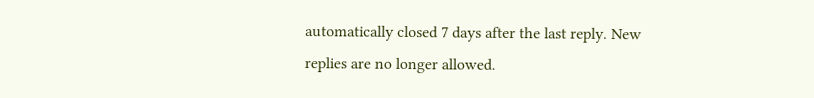automatically closed 7 days after the last reply. New replies are no longer allowed.